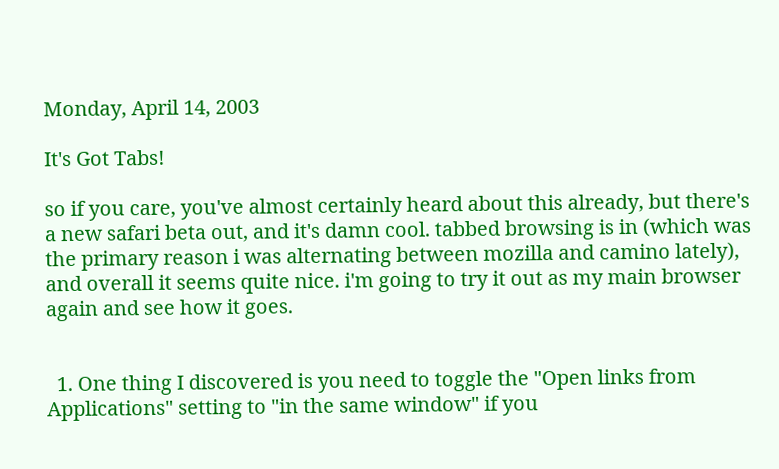Monday, April 14, 2003

It's Got Tabs!

so if you care, you've almost certainly heard about this already, but there's a new safari beta out, and it's damn cool. tabbed browsing is in (which was the primary reason i was alternating between mozilla and camino lately), and overall it seems quite nice. i'm going to try it out as my main browser again and see how it goes.


  1. One thing I discovered is you need to toggle the "Open links from Applications" setting to "in the same window" if you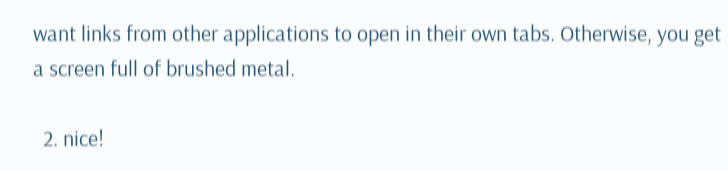want links from other applications to open in their own tabs. Otherwise, you get a screen full of brushed metal.

  2. nice!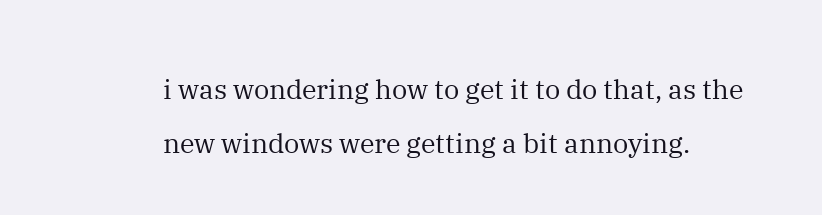i was wondering how to get it to do that, as the new windows were getting a bit annoying.